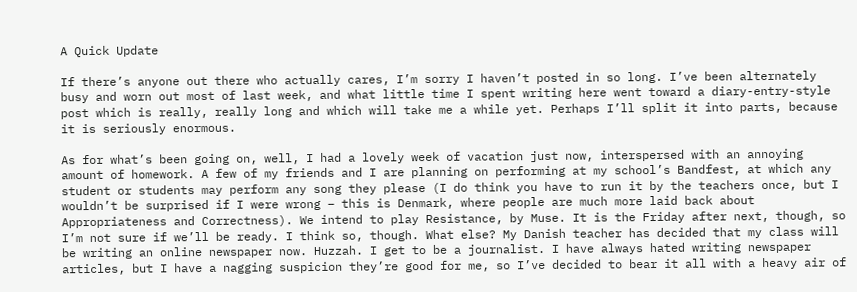A Quick Update

If there’s anyone out there who actually cares, I’m sorry I haven’t posted in so long. I’ve been alternately busy and worn out most of last week, and what little time I spent writing here went toward a diary-entry-style post which is really, really long and which will take me a while yet. Perhaps I’ll split it into parts, because it is seriously enormous.

As for what’s been going on, well, I had a lovely week of vacation just now, interspersed with an annoying amount of homework. A few of my friends and I are planning on performing at my school’s Bandfest, at which any student or students may perform any song they please (I do think you have to run it by the teachers once, but I wouldn’t be surprised if I were wrong – this is Denmark, where people are much more laid back about Appropriateness and Correctness). We intend to play Resistance, by Muse. It is the Friday after next, though, so I’m not sure if we’ll be ready. I think so, though. What else? My Danish teacher has decided that my class will be writing an online newspaper now. Huzzah. I get to be a journalist. I have always hated writing newspaper articles, but I have a nagging suspicion they’re good for me, so I’ve decided to bear it all with a heavy air of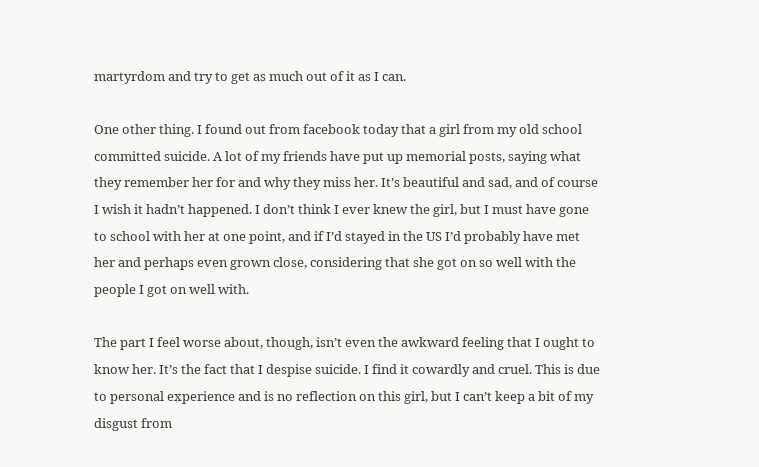martyrdom and try to get as much out of it as I can.

One other thing. I found out from facebook today that a girl from my old school committed suicide. A lot of my friends have put up memorial posts, saying what they remember her for and why they miss her. It’s beautiful and sad, and of course I wish it hadn’t happened. I don’t think I ever knew the girl, but I must have gone to school with her at one point, and if I’d stayed in the US I’d probably have met her and perhaps even grown close, considering that she got on so well with the people I got on well with.

The part I feel worse about, though, isn’t even the awkward feeling that I ought to know her. It’s the fact that I despise suicide. I find it cowardly and cruel. This is due to personal experience and is no reflection on this girl, but I can’t keep a bit of my disgust from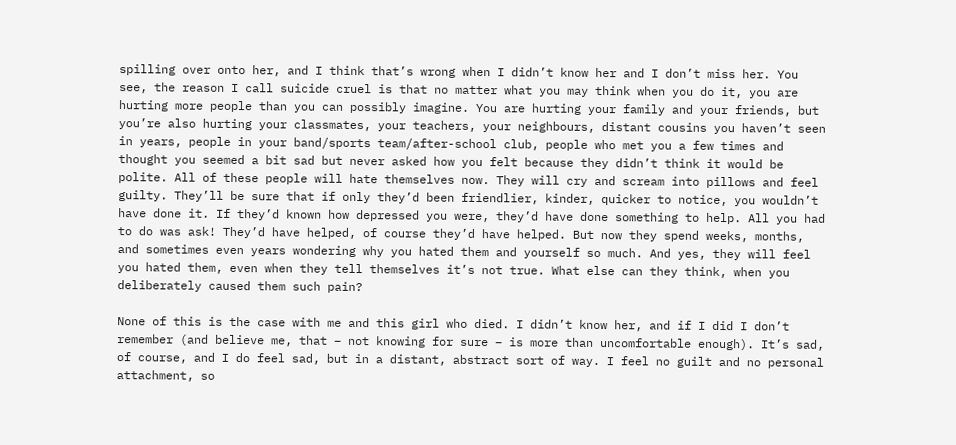spilling over onto her, and I think that’s wrong when I didn’t know her and I don’t miss her. You see, the reason I call suicide cruel is that no matter what you may think when you do it, you are hurting more people than you can possibly imagine. You are hurting your family and your friends, but you’re also hurting your classmates, your teachers, your neighbours, distant cousins you haven’t seen in years, people in your band/sports team/after-school club, people who met you a few times and thought you seemed a bit sad but never asked how you felt because they didn’t think it would be polite. All of these people will hate themselves now. They will cry and scream into pillows and feel guilty. They’ll be sure that if only they’d been friendlier, kinder, quicker to notice, you wouldn’t have done it. If they’d known how depressed you were, they’d have done something to help. All you had to do was ask! They’d have helped, of course they’d have helped. But now they spend weeks, months, and sometimes even years wondering why you hated them and yourself so much. And yes, they will feel you hated them, even when they tell themselves it’s not true. What else can they think, when you deliberately caused them such pain?

None of this is the case with me and this girl who died. I didn’t know her, and if I did I don’t remember (and believe me, that – not knowing for sure – is more than uncomfortable enough). It’s sad, of course, and I do feel sad, but in a distant, abstract sort of way. I feel no guilt and no personal attachment, so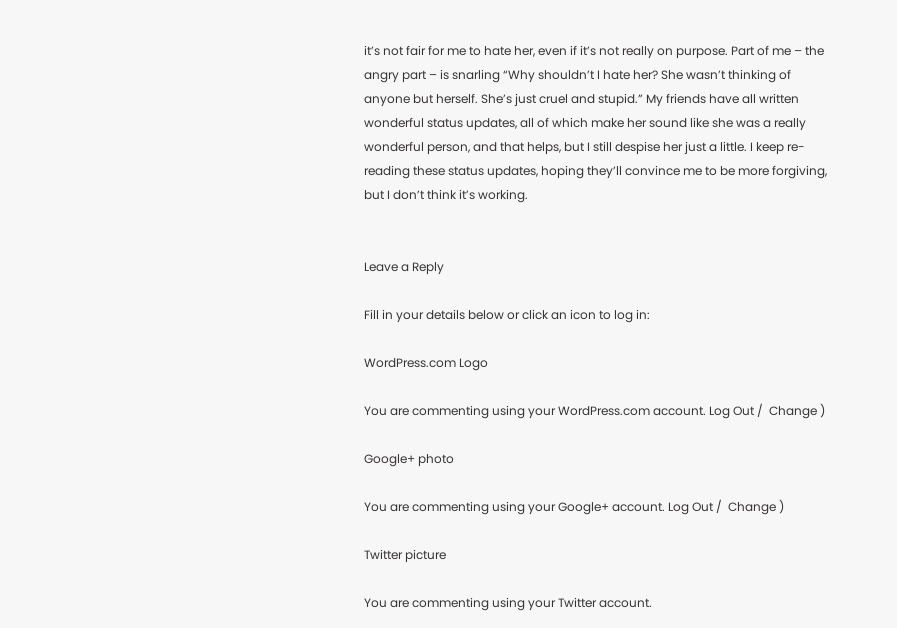it’s not fair for me to hate her, even if it’s not really on purpose. Part of me – the angry part – is snarling “Why shouldn’t I hate her? She wasn’t thinking of anyone but herself. She’s just cruel and stupid.” My friends have all written wonderful status updates, all of which make her sound like she was a really wonderful person, and that helps, but I still despise her just a little. I keep re-reading these status updates, hoping they’ll convince me to be more forgiving, but I don’t think it’s working.


Leave a Reply

Fill in your details below or click an icon to log in:

WordPress.com Logo

You are commenting using your WordPress.com account. Log Out /  Change )

Google+ photo

You are commenting using your Google+ account. Log Out /  Change )

Twitter picture

You are commenting using your Twitter account.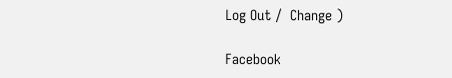Log Out /  Change )

Facebook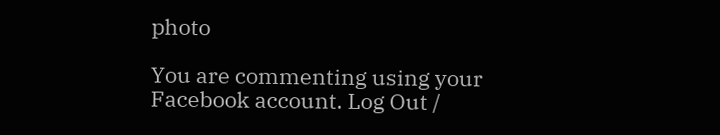photo

You are commenting using your Facebook account. Log Out /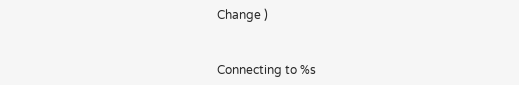Change )


Connecting to %s